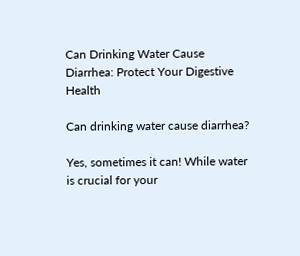Can Drinking Water Cause Diarrhea: Protect Your Digestive Health

Can drinking water cause diarrhea?

Yes, sometimes it can! While water is crucial for your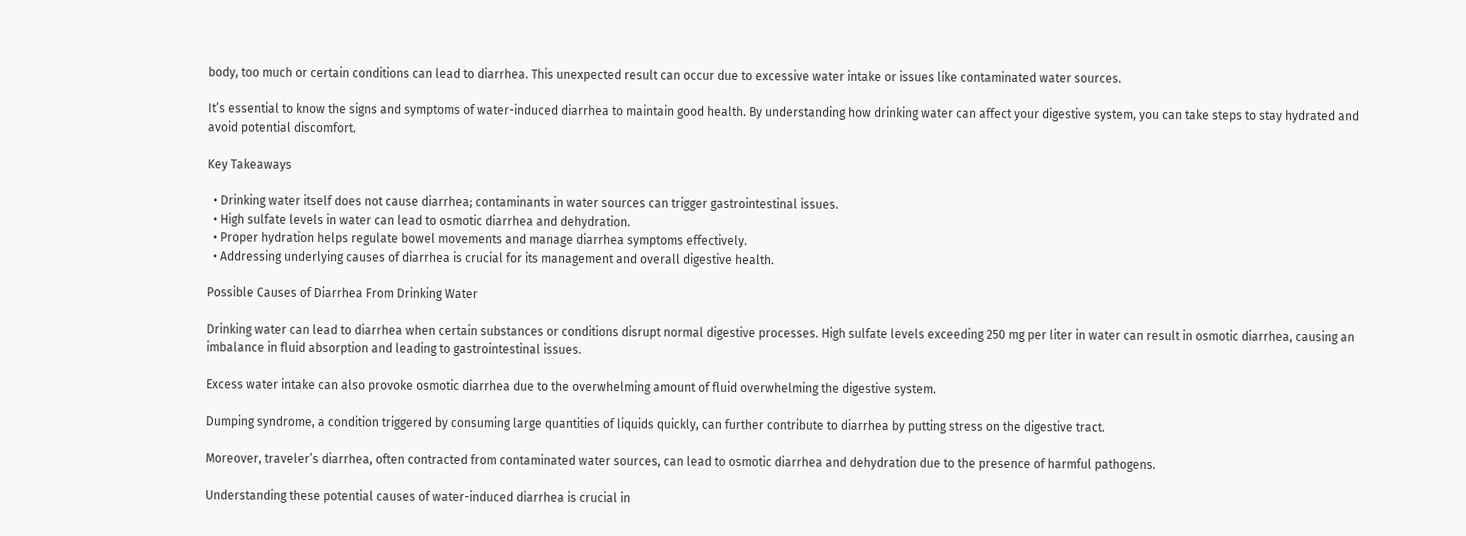body, too much or certain conditions can lead to diarrhea. This unexpected result can occur due to excessive water intake or issues like contaminated water sources.

It’s essential to know the signs and symptoms of water-induced diarrhea to maintain good health. By understanding how drinking water can affect your digestive system, you can take steps to stay hydrated and avoid potential discomfort.

Key Takeaways

  • Drinking water itself does not cause diarrhea; contaminants in water sources can trigger gastrointestinal issues.
  • High sulfate levels in water can lead to osmotic diarrhea and dehydration.
  • Proper hydration helps regulate bowel movements and manage diarrhea symptoms effectively.
  • Addressing underlying causes of diarrhea is crucial for its management and overall digestive health.

Possible Causes of Diarrhea From Drinking Water

Drinking water can lead to diarrhea when certain substances or conditions disrupt normal digestive processes. High sulfate levels exceeding 250 mg per liter in water can result in osmotic diarrhea, causing an imbalance in fluid absorption and leading to gastrointestinal issues.

Excess water intake can also provoke osmotic diarrhea due to the overwhelming amount of fluid overwhelming the digestive system.

Dumping syndrome, a condition triggered by consuming large quantities of liquids quickly, can further contribute to diarrhea by putting stress on the digestive tract.

Moreover, traveler’s diarrhea, often contracted from contaminated water sources, can lead to osmotic diarrhea and dehydration due to the presence of harmful pathogens.

Understanding these potential causes of water-induced diarrhea is crucial in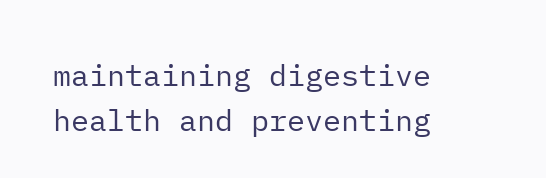maintaining digestive health and preventing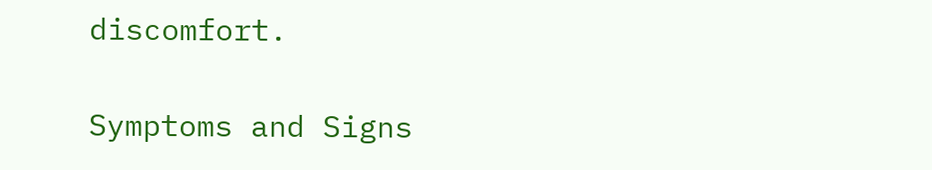discomfort.

Symptoms and Signs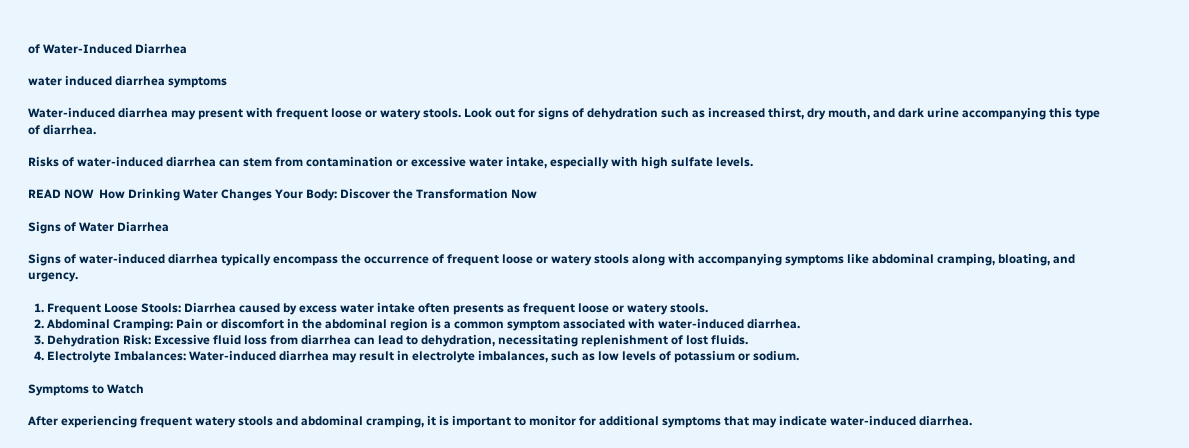of Water-Induced Diarrhea

water induced diarrhea symptoms

Water-induced diarrhea may present with frequent loose or watery stools. Look out for signs of dehydration such as increased thirst, dry mouth, and dark urine accompanying this type of diarrhea.

Risks of water-induced diarrhea can stem from contamination or excessive water intake, especially with high sulfate levels.

READ NOW  How Drinking Water Changes Your Body: Discover the Transformation Now

Signs of Water Diarrhea

Signs of water-induced diarrhea typically encompass the occurrence of frequent loose or watery stools along with accompanying symptoms like abdominal cramping, bloating, and urgency.

  1. Frequent Loose Stools: Diarrhea caused by excess water intake often presents as frequent loose or watery stools.
  2. Abdominal Cramping: Pain or discomfort in the abdominal region is a common symptom associated with water-induced diarrhea.
  3. Dehydration Risk: Excessive fluid loss from diarrhea can lead to dehydration, necessitating replenishment of lost fluids.
  4. Electrolyte Imbalances: Water-induced diarrhea may result in electrolyte imbalances, such as low levels of potassium or sodium.

Symptoms to Watch

After experiencing frequent watery stools and abdominal cramping, it is important to monitor for additional symptoms that may indicate water-induced diarrhea.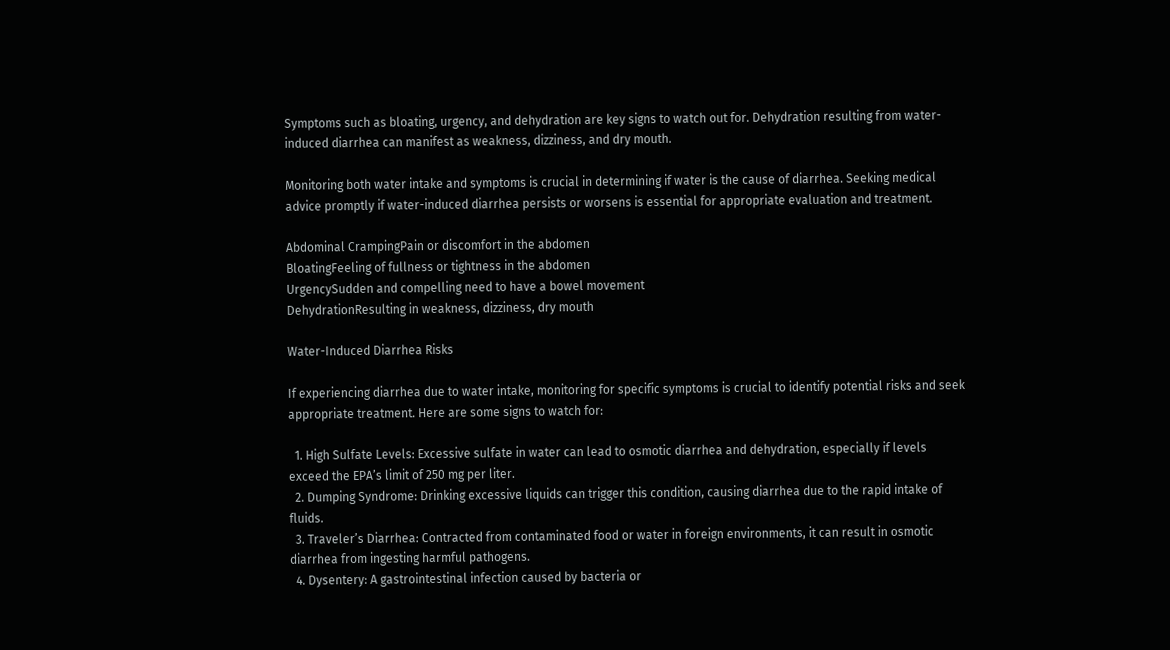Symptoms such as bloating, urgency, and dehydration are key signs to watch out for. Dehydration resulting from water-induced diarrhea can manifest as weakness, dizziness, and dry mouth.

Monitoring both water intake and symptoms is crucial in determining if water is the cause of diarrhea. Seeking medical advice promptly if water-induced diarrhea persists or worsens is essential for appropriate evaluation and treatment.

Abdominal CrampingPain or discomfort in the abdomen
BloatingFeeling of fullness or tightness in the abdomen
UrgencySudden and compelling need to have a bowel movement
DehydrationResulting in weakness, dizziness, dry mouth

Water-Induced Diarrhea Risks

If experiencing diarrhea due to water intake, monitoring for specific symptoms is crucial to identify potential risks and seek appropriate treatment. Here are some signs to watch for:

  1. High Sulfate Levels: Excessive sulfate in water can lead to osmotic diarrhea and dehydration, especially if levels exceed the EPA’s limit of 250 mg per liter.
  2. Dumping Syndrome: Drinking excessive liquids can trigger this condition, causing diarrhea due to the rapid intake of fluids.
  3. Traveler’s Diarrhea: Contracted from contaminated food or water in foreign environments, it can result in osmotic diarrhea from ingesting harmful pathogens.
  4. Dysentery: A gastrointestinal infection caused by bacteria or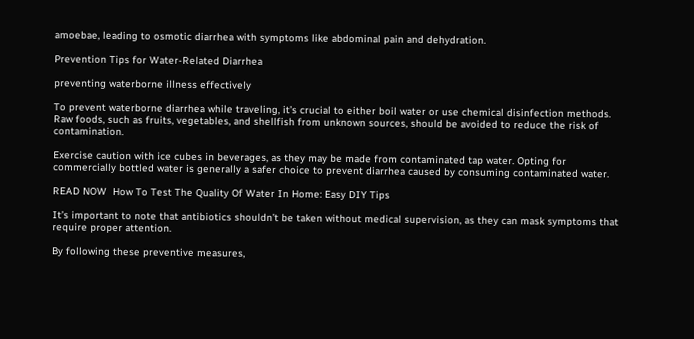amoebae, leading to osmotic diarrhea with symptoms like abdominal pain and dehydration.

Prevention Tips for Water-Related Diarrhea

preventing waterborne illness effectively

To prevent waterborne diarrhea while traveling, it’s crucial to either boil water or use chemical disinfection methods. Raw foods, such as fruits, vegetables, and shellfish from unknown sources, should be avoided to reduce the risk of contamination.

Exercise caution with ice cubes in beverages, as they may be made from contaminated tap water. Opting for commercially bottled water is generally a safer choice to prevent diarrhea caused by consuming contaminated water.

READ NOW  How To Test The Quality Of Water In Home: Easy DIY Tips

It’s important to note that antibiotics shouldn’t be taken without medical supervision, as they can mask symptoms that require proper attention.

By following these preventive measures,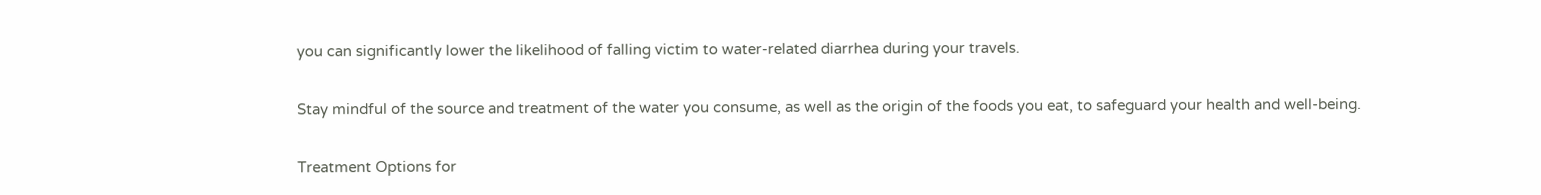you can significantly lower the likelihood of falling victim to water-related diarrhea during your travels.

Stay mindful of the source and treatment of the water you consume, as well as the origin of the foods you eat, to safeguard your health and well-being.

Treatment Options for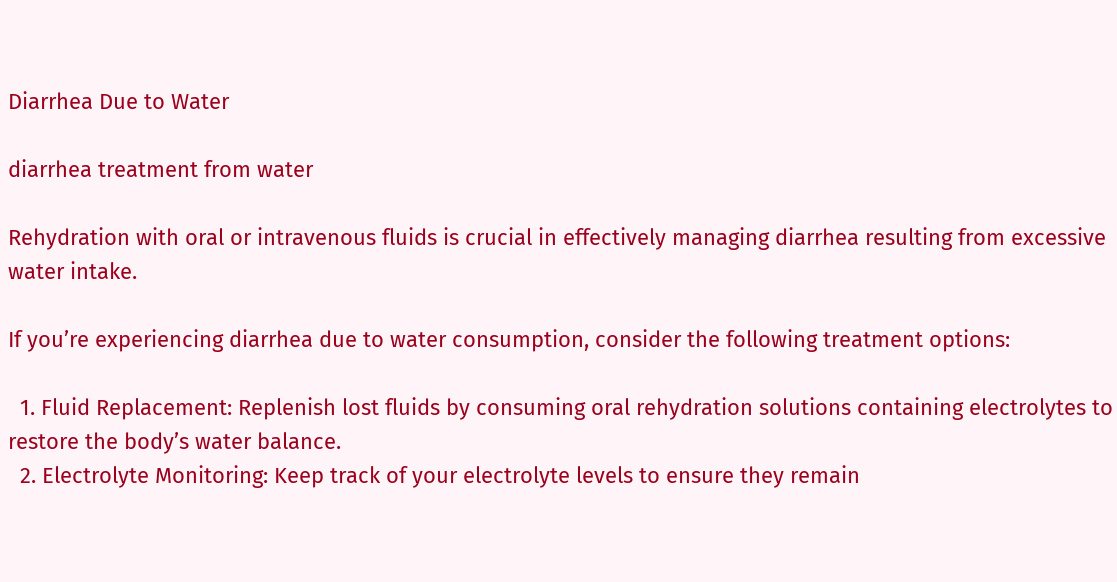Diarrhea Due to Water

diarrhea treatment from water

Rehydration with oral or intravenous fluids is crucial in effectively managing diarrhea resulting from excessive water intake.

If you’re experiencing diarrhea due to water consumption, consider the following treatment options:

  1. Fluid Replacement: Replenish lost fluids by consuming oral rehydration solutions containing electrolytes to restore the body’s water balance.
  2. Electrolyte Monitoring: Keep track of your electrolyte levels to ensure they remain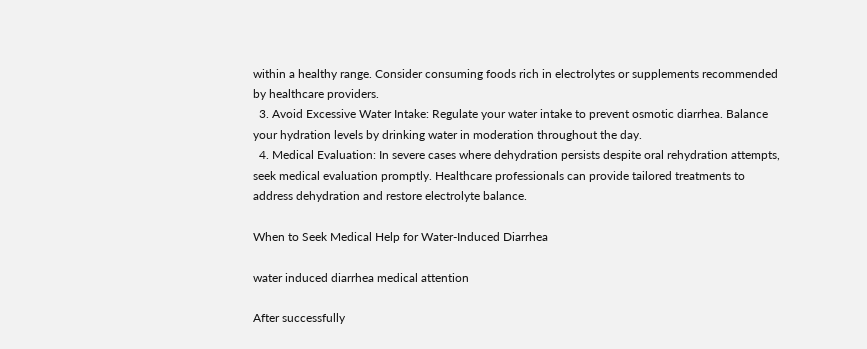within a healthy range. Consider consuming foods rich in electrolytes or supplements recommended by healthcare providers.
  3. Avoid Excessive Water Intake: Regulate your water intake to prevent osmotic diarrhea. Balance your hydration levels by drinking water in moderation throughout the day.
  4. Medical Evaluation: In severe cases where dehydration persists despite oral rehydration attempts, seek medical evaluation promptly. Healthcare professionals can provide tailored treatments to address dehydration and restore electrolyte balance.

When to Seek Medical Help for Water-Induced Diarrhea

water induced diarrhea medical attention

After successfully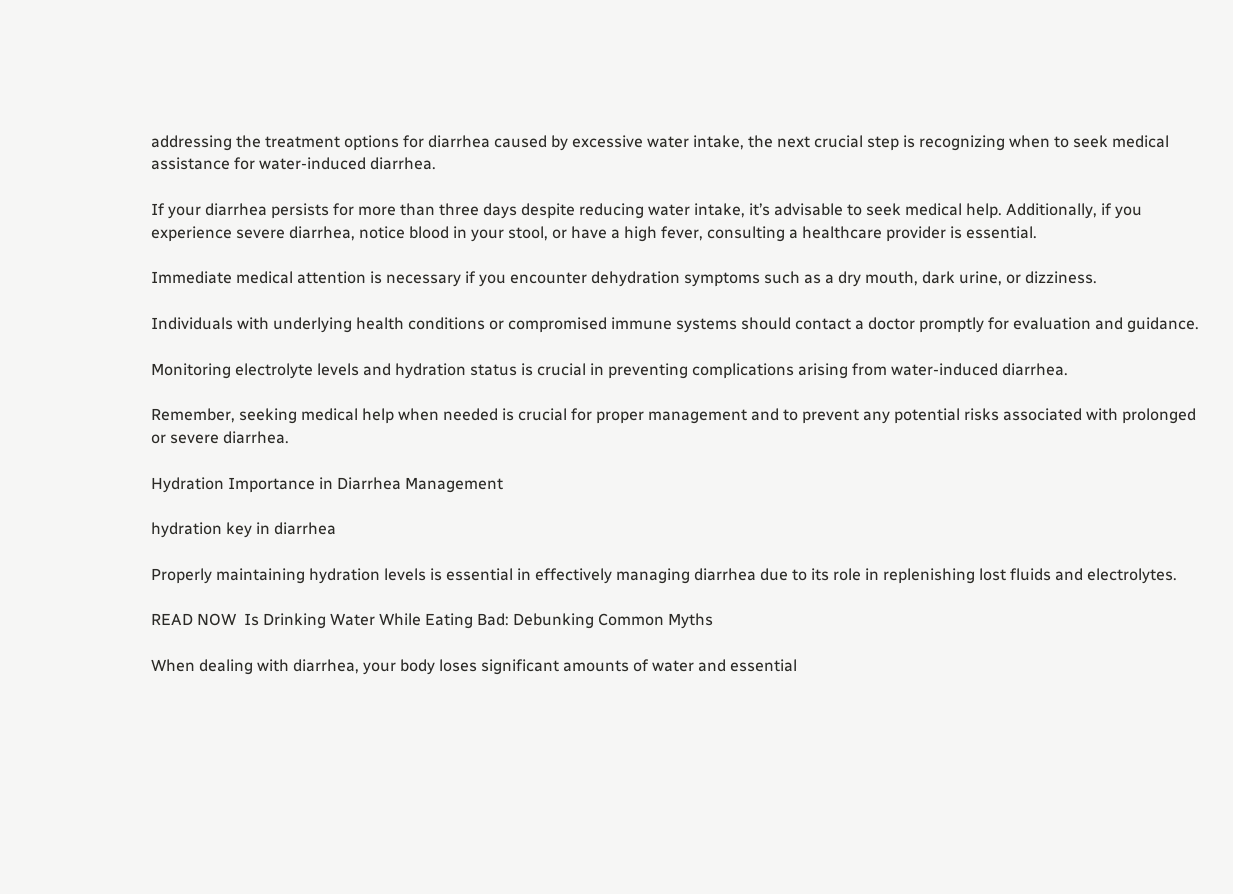addressing the treatment options for diarrhea caused by excessive water intake, the next crucial step is recognizing when to seek medical assistance for water-induced diarrhea.

If your diarrhea persists for more than three days despite reducing water intake, it’s advisable to seek medical help. Additionally, if you experience severe diarrhea, notice blood in your stool, or have a high fever, consulting a healthcare provider is essential.

Immediate medical attention is necessary if you encounter dehydration symptoms such as a dry mouth, dark urine, or dizziness.

Individuals with underlying health conditions or compromised immune systems should contact a doctor promptly for evaluation and guidance.

Monitoring electrolyte levels and hydration status is crucial in preventing complications arising from water-induced diarrhea.

Remember, seeking medical help when needed is crucial for proper management and to prevent any potential risks associated with prolonged or severe diarrhea.

Hydration Importance in Diarrhea Management

hydration key in diarrhea

Properly maintaining hydration levels is essential in effectively managing diarrhea due to its role in replenishing lost fluids and electrolytes.

READ NOW  Is Drinking Water While Eating Bad: Debunking Common Myths

When dealing with diarrhea, your body loses significant amounts of water and essential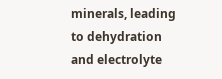minerals, leading to dehydration and electrolyte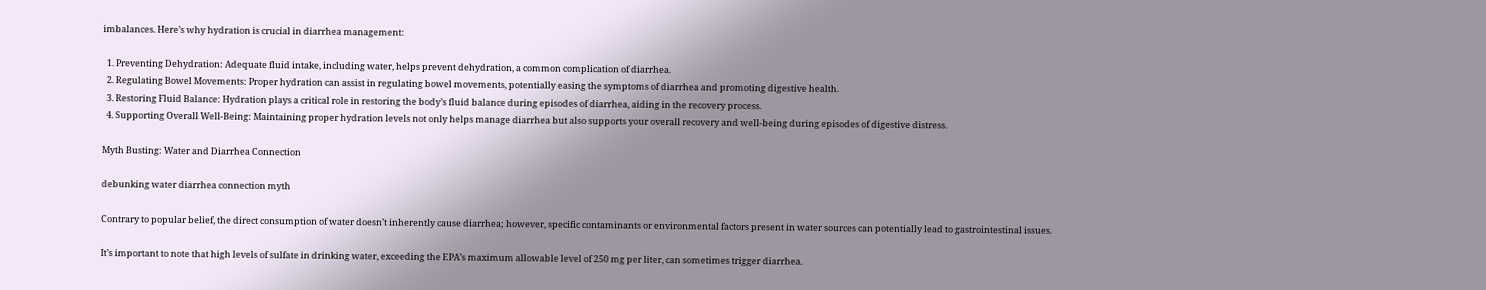imbalances. Here’s why hydration is crucial in diarrhea management:

  1. Preventing Dehydration: Adequate fluid intake, including water, helps prevent dehydration, a common complication of diarrhea.
  2. Regulating Bowel Movements: Proper hydration can assist in regulating bowel movements, potentially easing the symptoms of diarrhea and promoting digestive health.
  3. Restoring Fluid Balance: Hydration plays a critical role in restoring the body’s fluid balance during episodes of diarrhea, aiding in the recovery process.
  4. Supporting Overall Well-Being: Maintaining proper hydration levels not only helps manage diarrhea but also supports your overall recovery and well-being during episodes of digestive distress.

Myth Busting: Water and Diarrhea Connection

debunking water diarrhea connection myth

Contrary to popular belief, the direct consumption of water doesn’t inherently cause diarrhea; however, specific contaminants or environmental factors present in water sources can potentially lead to gastrointestinal issues.

It’s important to note that high levels of sulfate in drinking water, exceeding the EPA’s maximum allowable level of 250 mg per liter, can sometimes trigger diarrhea.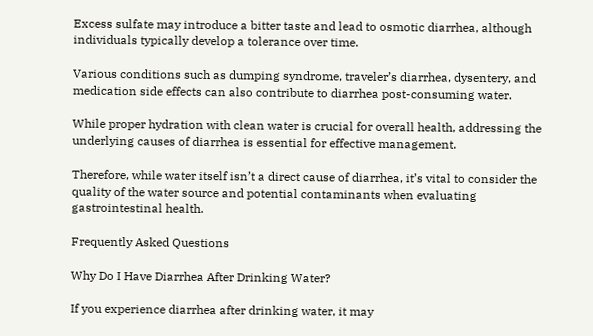Excess sulfate may introduce a bitter taste and lead to osmotic diarrhea, although individuals typically develop a tolerance over time.

Various conditions such as dumping syndrome, traveler’s diarrhea, dysentery, and medication side effects can also contribute to diarrhea post-consuming water.

While proper hydration with clean water is crucial for overall health, addressing the underlying causes of diarrhea is essential for effective management.

Therefore, while water itself isn’t a direct cause of diarrhea, it’s vital to consider the quality of the water source and potential contaminants when evaluating gastrointestinal health.

Frequently Asked Questions

Why Do I Have Diarrhea After Drinking Water?

If you experience diarrhea after drinking water, it may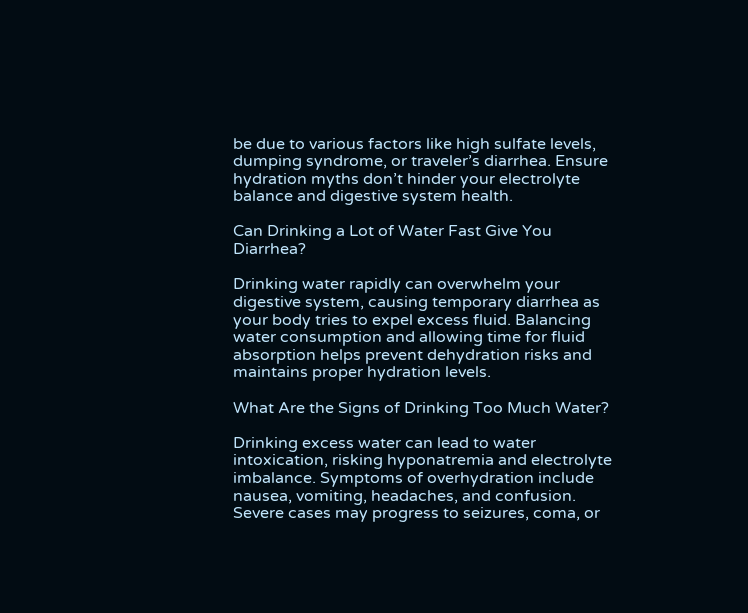be due to various factors like high sulfate levels, dumping syndrome, or traveler’s diarrhea. Ensure hydration myths don’t hinder your electrolyte balance and digestive system health.

Can Drinking a Lot of Water Fast Give You Diarrhea?

Drinking water rapidly can overwhelm your digestive system, causing temporary diarrhea as your body tries to expel excess fluid. Balancing water consumption and allowing time for fluid absorption helps prevent dehydration risks and maintains proper hydration levels.

What Are the Signs of Drinking Too Much Water?

Drinking excess water can lead to water intoxication, risking hyponatremia and electrolyte imbalance. Symptoms of overhydration include nausea, vomiting, headaches, and confusion. Severe cases may progress to seizures, coma, or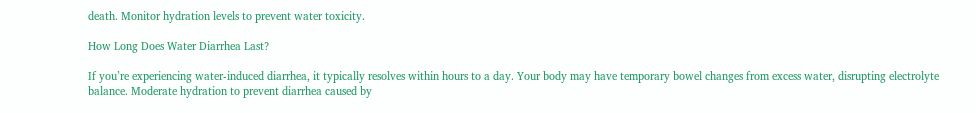death. Monitor hydration levels to prevent water toxicity.

How Long Does Water Diarrhea Last?

If you’re experiencing water-induced diarrhea, it typically resolves within hours to a day. Your body may have temporary bowel changes from excess water, disrupting electrolyte balance. Moderate hydration to prevent diarrhea caused by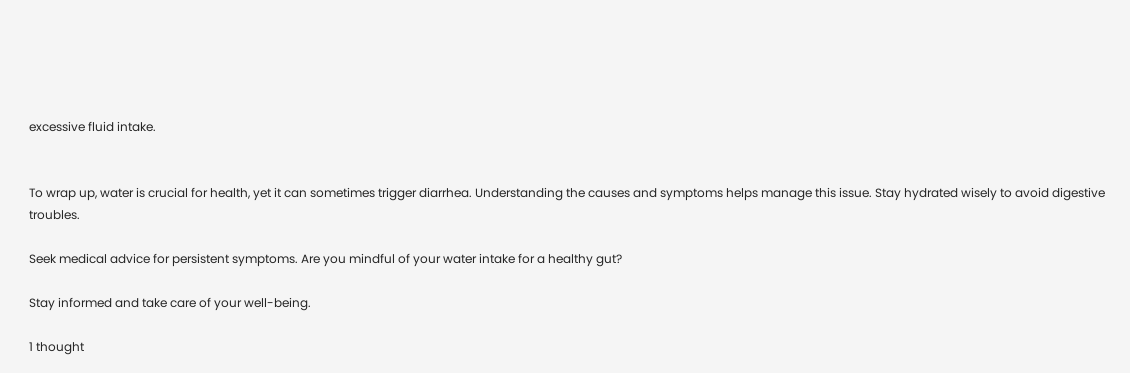excessive fluid intake.


To wrap up, water is crucial for health, yet it can sometimes trigger diarrhea. Understanding the causes and symptoms helps manage this issue. Stay hydrated wisely to avoid digestive troubles.

Seek medical advice for persistent symptoms. Are you mindful of your water intake for a healthy gut?

Stay informed and take care of your well-being.

1 thought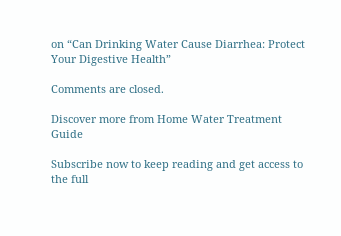on “Can Drinking Water Cause Diarrhea: Protect Your Digestive Health”

Comments are closed.

Discover more from Home Water Treatment Guide

Subscribe now to keep reading and get access to the full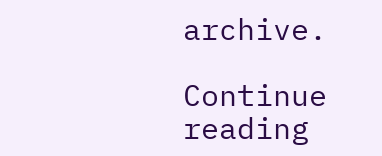archive.

Continue reading